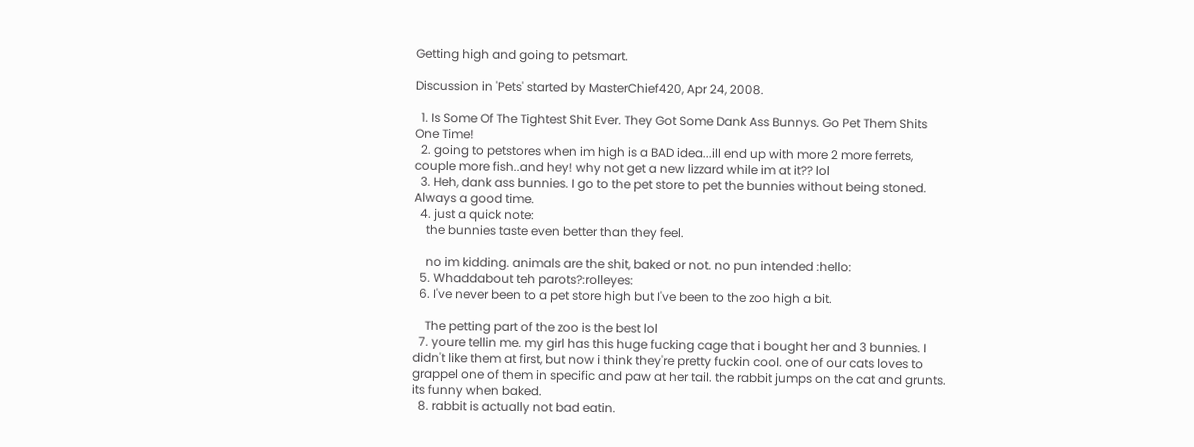Getting high and going to petsmart.

Discussion in 'Pets' started by MasterChief420, Apr 24, 2008.

  1. Is Some Of The Tightest Shit Ever. They Got Some Dank Ass Bunnys. Go Pet Them Shits One Time!
  2. going to petstores when im high is a BAD idea...ill end up with more 2 more ferrets, couple more fish..and hey! why not get a new lizzard while im at it?? lol
  3. Heh, dank ass bunnies. I go to the pet store to pet the bunnies without being stoned. Always a good time.
  4. just a quick note:
    the bunnies taste even better than they feel.

    no im kidding. animals are the shit, baked or not. no pun intended :hello:
  5. Whaddabout teh parots?:rolleyes:
  6. I've never been to a pet store high but I've been to the zoo high a bit.

    The petting part of the zoo is the best lol
  7. youre tellin me. my girl has this huge fucking cage that i bought her and 3 bunnies. I didn't like them at first, but now i think they're pretty fuckin cool. one of our cats loves to grappel one of them in specific and paw at her tail. the rabbit jumps on the cat and grunts. its funny when baked.
  8. rabbit is actually not bad eatin.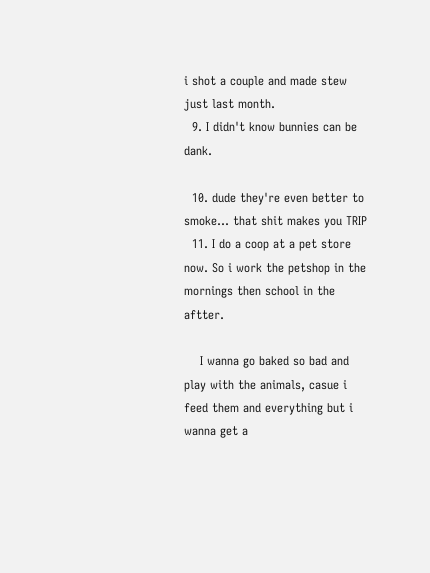i shot a couple and made stew just last month.
  9. I didn't know bunnies can be dank.

  10. dude they're even better to smoke... that shit makes you TRIP
  11. I do a coop at a pet store now. So i work the petshop in the mornings then school in the aftter.

    I wanna go baked so bad and play with the animals, casue i feed them and everything but i wanna get a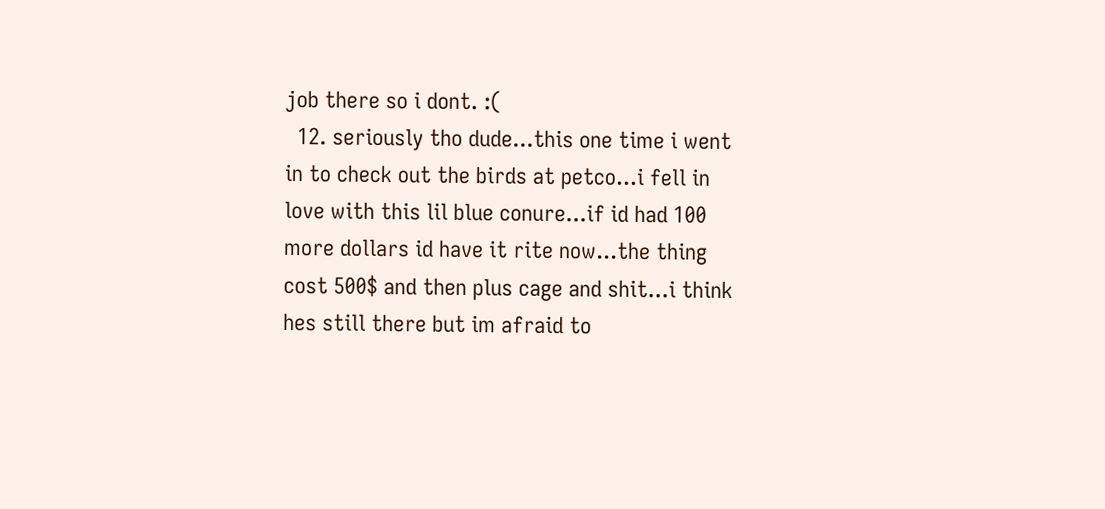job there so i dont. :(
  12. seriously tho dude...this one time i went in to check out the birds at petco...i fell in love with this lil blue conure...if id had 100 more dollars id have it rite now...the thing cost 500$ and then plus cage and shit...i think hes still there but im afraid to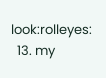look:rolleyes:
  13. my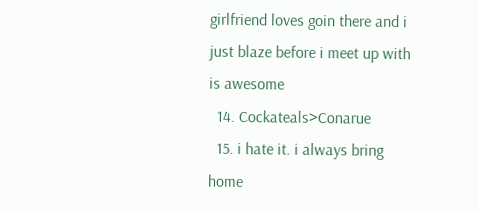girlfriend loves goin there and i just blaze before i meet up with is awesome
  14. Cockateals>Conarue
  15. i hate it. i always bring home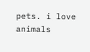pets. i love animals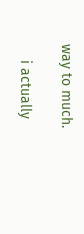way to much.

    i actually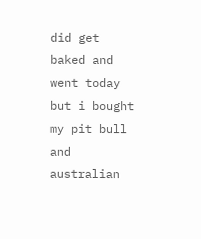did get baked and went today but i bought my pit bull and australian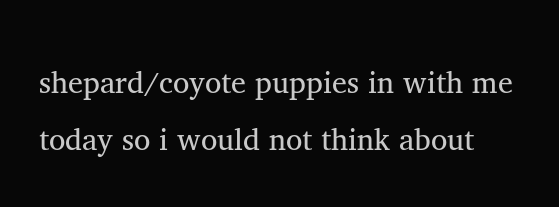shepard/coyote puppies in with me today so i would not think about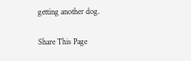getting another dog.

Share This Page